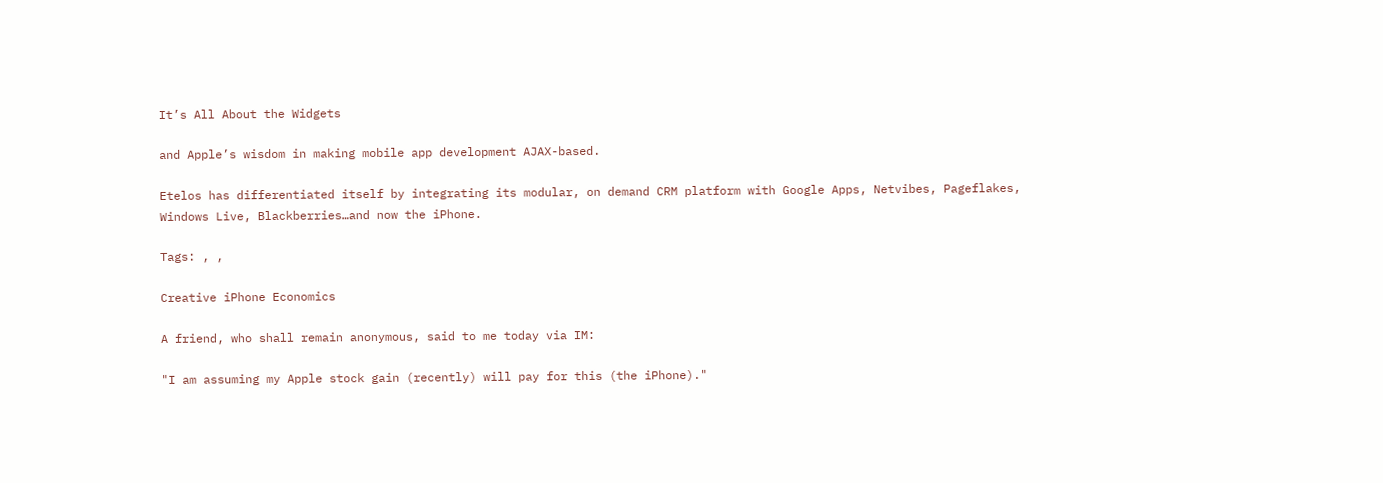It’s All About the Widgets

and Apple’s wisdom in making mobile app development AJAX-based.

Etelos has differentiated itself by integrating its modular, on demand CRM platform with Google Apps, Netvibes, Pageflakes, Windows Live, Blackberries…and now the iPhone.

Tags: , ,

Creative iPhone Economics

A friend, who shall remain anonymous, said to me today via IM:

"I am assuming my Apple stock gain (recently) will pay for this (the iPhone)."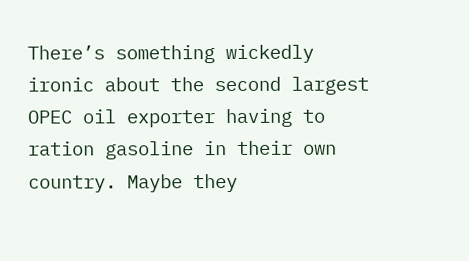There’s something wickedly ironic about the second largest OPEC oil exporter having to ration gasoline in their own country. Maybe they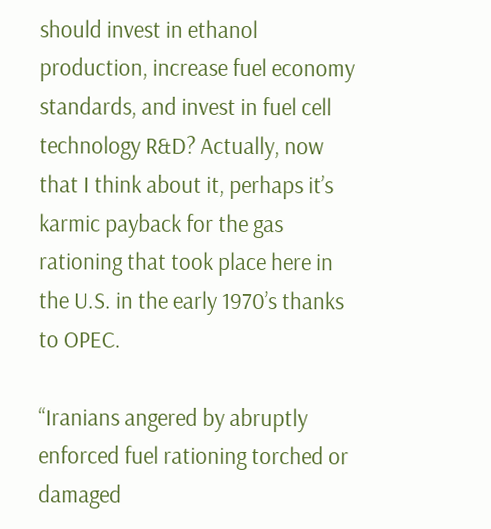should invest in ethanol production, increase fuel economy standards, and invest in fuel cell technology R&D? Actually, now that I think about it, perhaps it’s karmic payback for the gas rationing that took place here in the U.S. in the early 1970’s thanks to OPEC.

“Iranians angered by abruptly enforced fuel rationing torched or damaged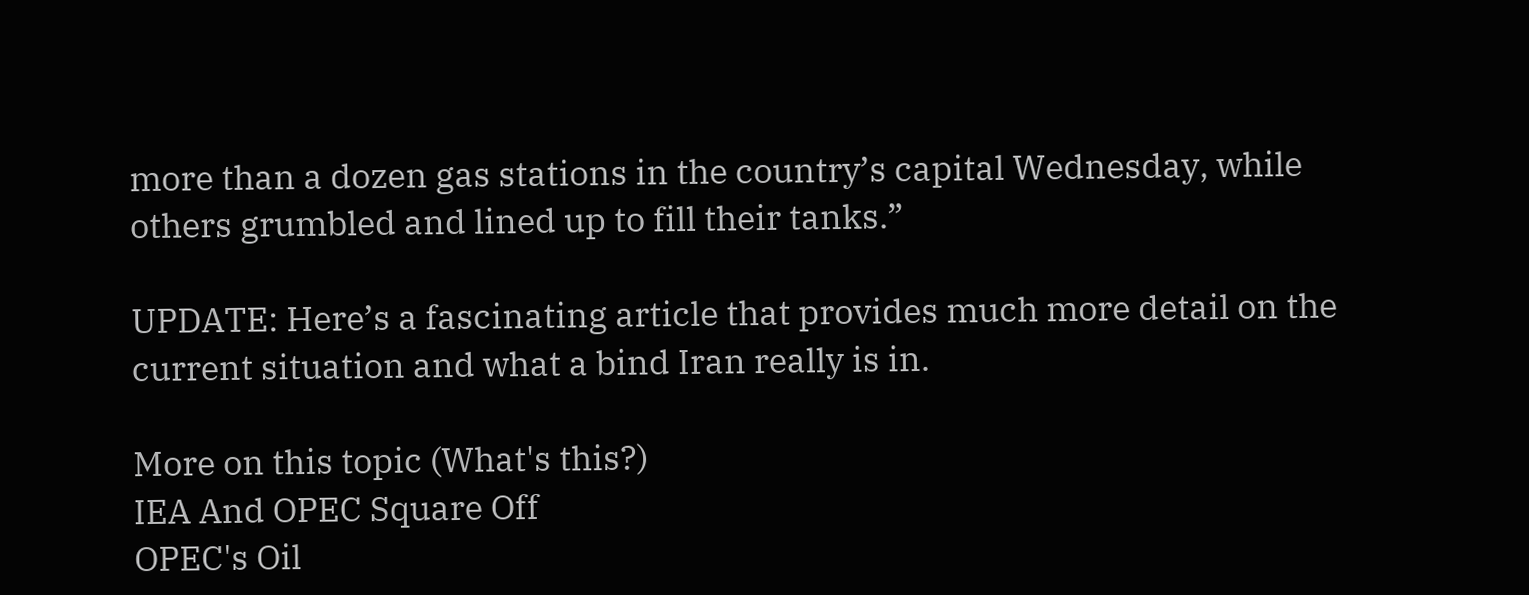more than a dozen gas stations in the country’s capital Wednesday, while others grumbled and lined up to fill their tanks.”

UPDATE: Here’s a fascinating article that provides much more detail on the current situation and what a bind Iran really is in.

More on this topic (What's this?)
IEA And OPEC Square Off
OPEC's Oil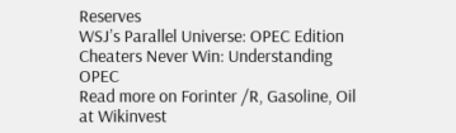Reserves
WSJ’s Parallel Universe: OPEC Edition
Cheaters Never Win: Understanding OPEC
Read more on Forinter /R, Gasoline, Oil at Wikinvest